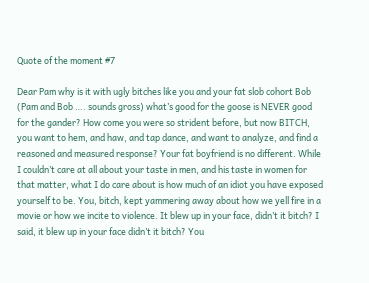Quote of the moment #7

Dear Pam why is it with ugly bitches like you and your fat slob cohort Bob (Pam and Bob …. sounds gross) what’s good for the goose is NEVER good for the gander? How come you were so strident before, but now BITCH, you want to hem, and haw, and tap dance, and want to analyze, and find a reasoned and measured response? Your fat boyfriend is no different. While I couldn’t care at all about your taste in men, and his taste in women for that matter, what I do care about is how much of an idiot you have exposed yourself to be. You, bitch, kept yammering away about how we yell fire in a movie or how we incite to violence. It blew up in your face, didn’t it bitch? I said, it blew up in your face didn’t it bitch? You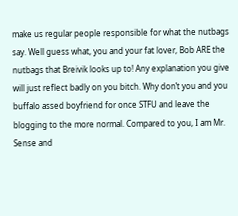make us regular people responsible for what the nutbags say. Well guess what, you and your fat lover, Bob ARE the nutbags that Breivik looks up to! Any explanation you give will just reflect badly on you bitch. Why don’t you and you buffalo assed boyfriend for once STFU and leave the blogging to the more normal. Compared to you, I am Mr. Sense and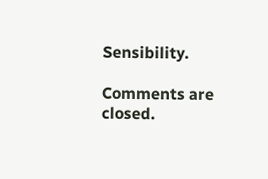Sensibility.

Comments are closed.